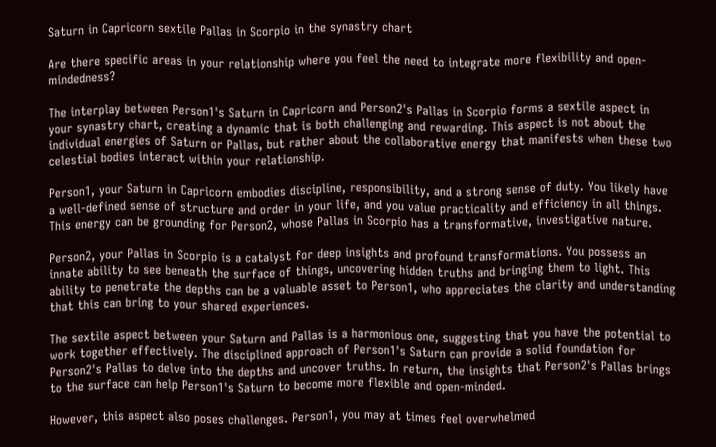Saturn in Capricorn sextile Pallas in Scorpio in the synastry chart

Are there specific areas in your relationship where you feel the need to integrate more flexibility and open-mindedness?

The interplay between Person1's Saturn in Capricorn and Person2's Pallas in Scorpio forms a sextile aspect in your synastry chart, creating a dynamic that is both challenging and rewarding. This aspect is not about the individual energies of Saturn or Pallas, but rather about the collaborative energy that manifests when these two celestial bodies interact within your relationship.

Person1, your Saturn in Capricorn embodies discipline, responsibility, and a strong sense of duty. You likely have a well-defined sense of structure and order in your life, and you value practicality and efficiency in all things. This energy can be grounding for Person2, whose Pallas in Scorpio has a transformative, investigative nature.

Person2, your Pallas in Scorpio is a catalyst for deep insights and profound transformations. You possess an innate ability to see beneath the surface of things, uncovering hidden truths and bringing them to light. This ability to penetrate the depths can be a valuable asset to Person1, who appreciates the clarity and understanding that this can bring to your shared experiences.

The sextile aspect between your Saturn and Pallas is a harmonious one, suggesting that you have the potential to work together effectively. The disciplined approach of Person1's Saturn can provide a solid foundation for Person2's Pallas to delve into the depths and uncover truths. In return, the insights that Person2's Pallas brings to the surface can help Person1's Saturn to become more flexible and open-minded.

However, this aspect also poses challenges. Person1, you may at times feel overwhelmed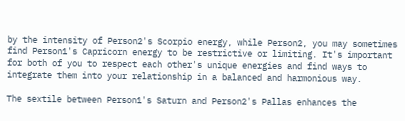by the intensity of Person2's Scorpio energy, while Person2, you may sometimes find Person1's Capricorn energy to be restrictive or limiting. It's important for both of you to respect each other's unique energies and find ways to integrate them into your relationship in a balanced and harmonious way.

The sextile between Person1's Saturn and Person2's Pallas enhances the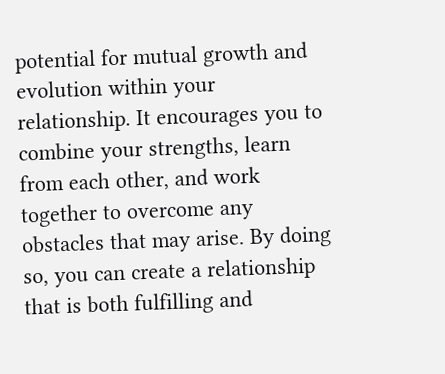potential for mutual growth and evolution within your relationship. It encourages you to combine your strengths, learn from each other, and work together to overcome any obstacles that may arise. By doing so, you can create a relationship that is both fulfilling and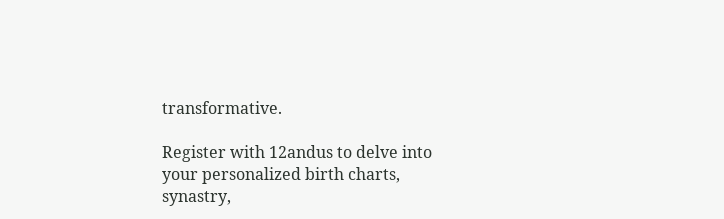transformative.

Register with 12andus to delve into your personalized birth charts, synastry,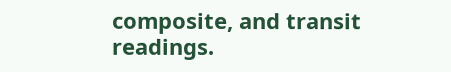composite, and transit readings.